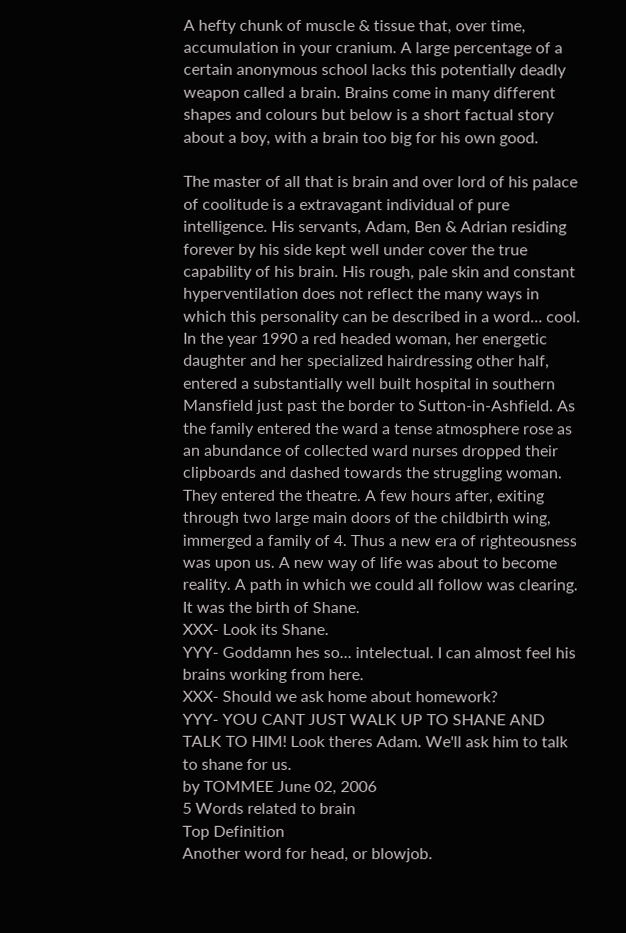A hefty chunk of muscle & tissue that, over time, accumulation in your cranium. A large percentage of a certain anonymous school lacks this potentially deadly weapon called a brain. Brains come in many different shapes and colours but below is a short factual story about a boy, with a brain too big for his own good.

The master of all that is brain and over lord of his palace of coolitude is a extravagant individual of pure intelligence. His servants, Adam, Ben & Adrian residing forever by his side kept well under cover the true capability of his brain. His rough, pale skin and constant hyperventilation does not reflect the many ways in which this personality can be described in a word… cool. In the year 1990 a red headed woman, her energetic daughter and her specialized hairdressing other half, entered a substantially well built hospital in southern Mansfield just past the border to Sutton-in-Ashfield. As the family entered the ward a tense atmosphere rose as an abundance of collected ward nurses dropped their clipboards and dashed towards the struggling woman. They entered the theatre. A few hours after, exiting through two large main doors of the childbirth wing, immerged a family of 4. Thus a new era of righteousness was upon us. A new way of life was about to become reality. A path in which we could all follow was clearing. It was the birth of Shane.
XXX- Look its Shane.
YYY- Goddamn hes so... intelectual. I can almost feel his brains working from here.
XXX- Should we ask home about homework?
YYY- YOU CANT JUST WALK UP TO SHANE AND TALK TO HIM! Look theres Adam. We'll ask him to talk to shane for us.
by TOMMEE June 02, 2006
5 Words related to brain
Top Definition
Another word for head, or blowjob.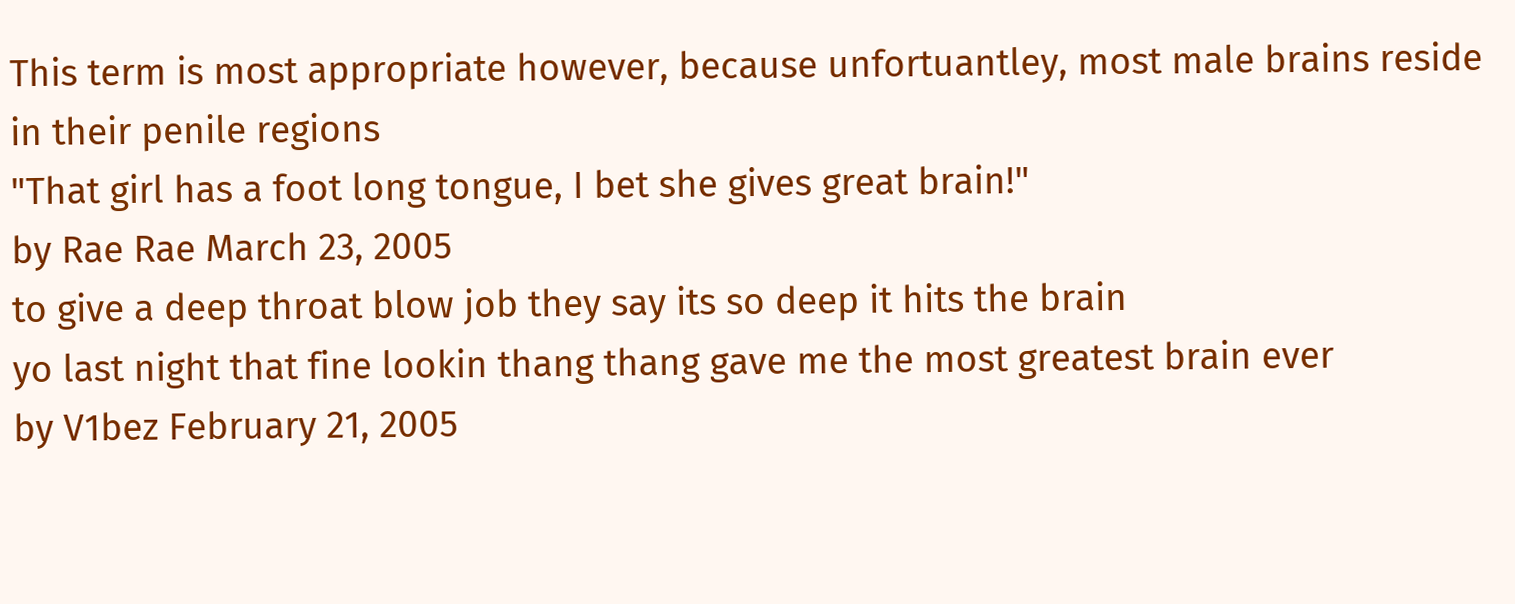This term is most appropriate however, because unfortuantley, most male brains reside in their penile regions
"That girl has a foot long tongue, I bet she gives great brain!"
by Rae Rae March 23, 2005
to give a deep throat blow job they say its so deep it hits the brain
yo last night that fine lookin thang thang gave me the most greatest brain ever
by V1bez February 21, 2005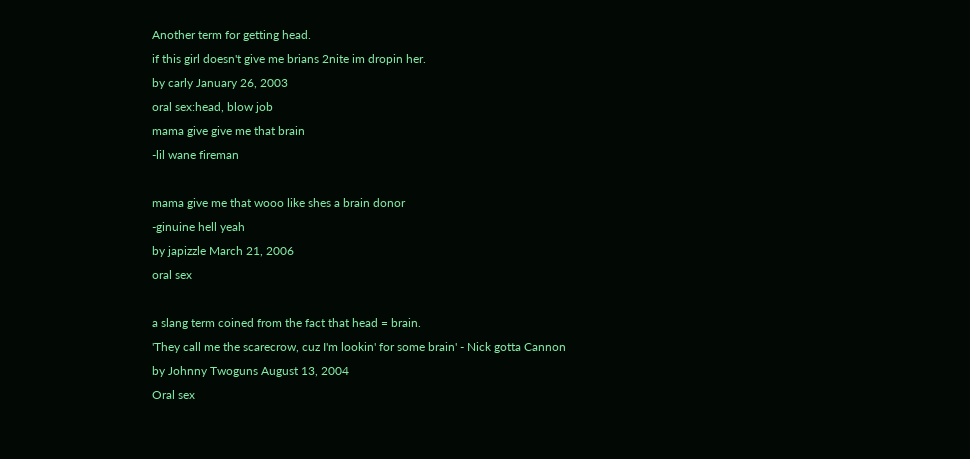Another term for getting head.
if this girl doesn't give me brians 2nite im dropin her.
by carly January 26, 2003
oral sex:head, blow job
mama give give me that brain
-lil wane fireman

mama give me that wooo like shes a brain donor
-ginuine hell yeah
by japizzle March 21, 2006
oral sex

a slang term coined from the fact that head = brain.
'They call me the scarecrow, cuz I'm lookin' for some brain' - Nick gotta Cannon
by Johnny Twoguns August 13, 2004
Oral sex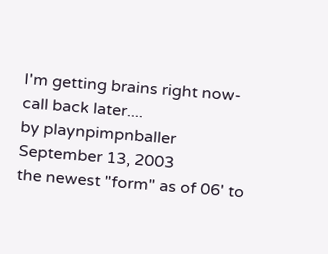I'm getting brains right now-call back later....
by playnpimpnballer September 13, 2003
the newest "form" as of 06' to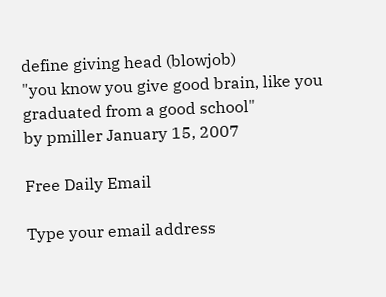define giving head (blowjob)
"you know you give good brain, like you graduated from a good school"
by pmiller January 15, 2007

Free Daily Email

Type your email address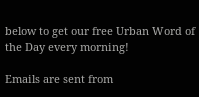below to get our free Urban Word of the Day every morning!

Emails are sent from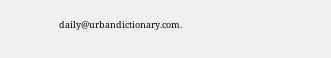daily@urbandictionary.com.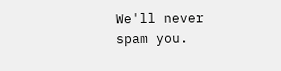We'll never spam you.